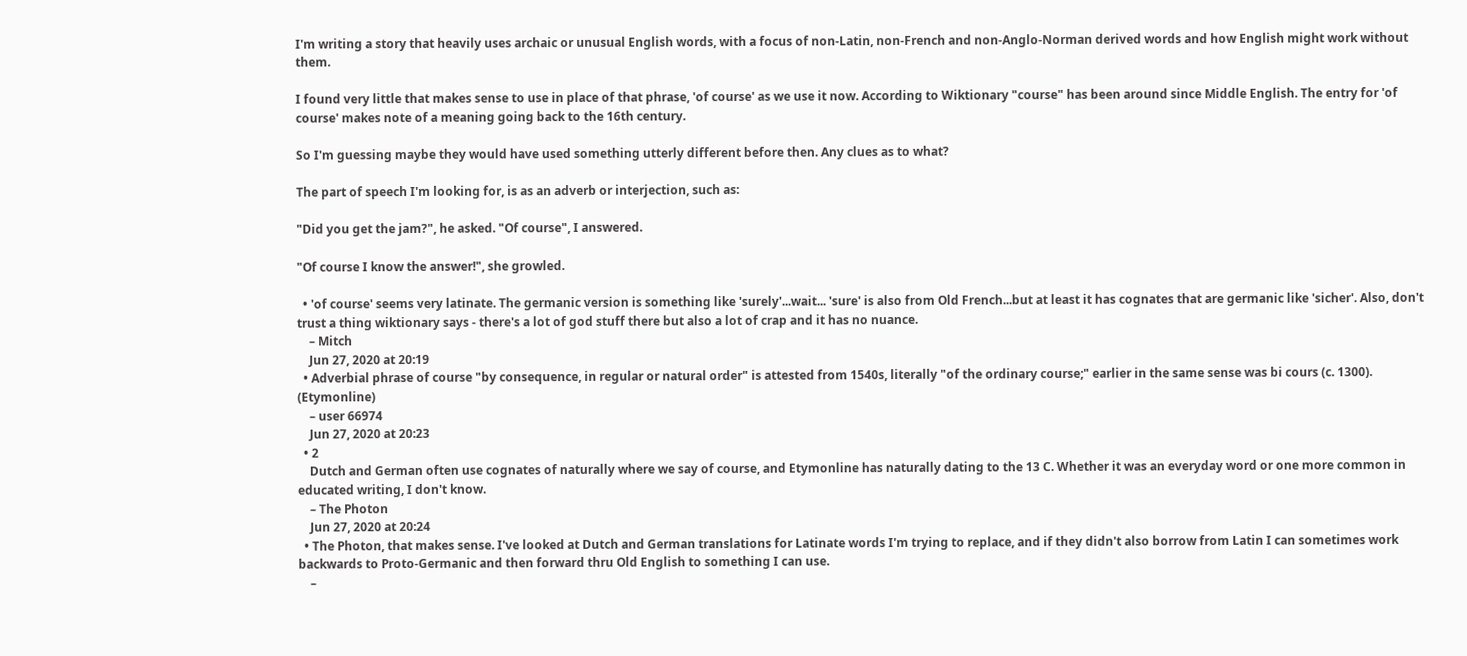I'm writing a story that heavily uses archaic or unusual English words, with a focus of non-Latin, non-French and non-Anglo-Norman derived words and how English might work without them.

I found very little that makes sense to use in place of that phrase, 'of course' as we use it now. According to Wiktionary "course" has been around since Middle English. The entry for 'of course' makes note of a meaning going back to the 16th century.

So I'm guessing maybe they would have used something utterly different before then. Any clues as to what?

The part of speech I'm looking for, is as an adverb or interjection, such as:

"Did you get the jam?", he asked. "Of course", I answered.

"Of course I know the answer!", she growled.

  • 'of course' seems very latinate. The germanic version is something like 'surely'...wait... 'sure' is also from Old French...but at least it has cognates that are germanic like 'sicher'. Also, don't trust a thing wiktionary says - there's a lot of god stuff there but also a lot of crap and it has no nuance.
    – Mitch
    Jun 27, 2020 at 20:19
  • Adverbial phrase of course "by consequence, in regular or natural order" is attested from 1540s, literally "of the ordinary course;" earlier in the same sense was bi cours (c. 1300). (Etymonline)
    – user 66974
    Jun 27, 2020 at 20:23
  • 2
    Dutch and German often use cognates of naturally where we say of course, and Etymonline has naturally dating to the 13 C. Whether it was an everyday word or one more common in educated writing, I don't know.
    – The Photon
    Jun 27, 2020 at 20:24
  • The Photon, that makes sense. I've looked at Dutch and German translations for Latinate words I'm trying to replace, and if they didn't also borrow from Latin I can sometimes work backwards to Proto-Germanic and then forward thru Old English to something I can use.
    –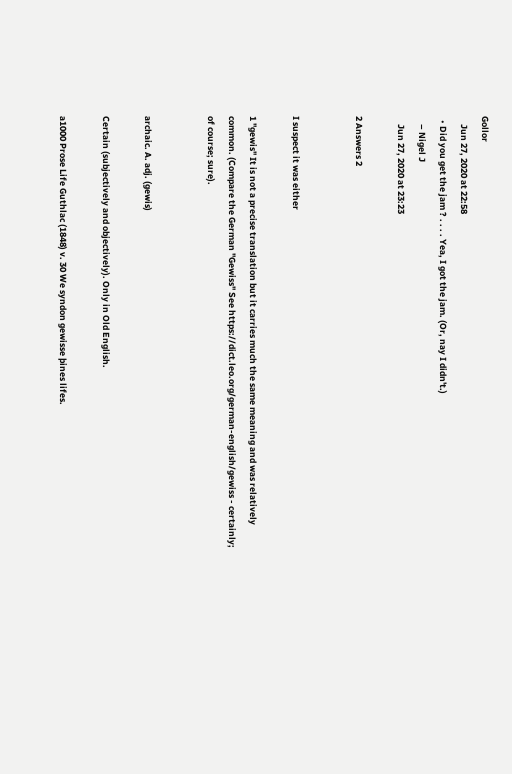Gollor
    Jun 27, 2020 at 22:58
  • Did you get the jam ? . . . . Yea, I got the jam. (Or, nay I didn't.)
    – Nigel J
    Jun 27, 2020 at 23:23

2 Answers 2


I suspect it was either

1 "gewis" It is not a precise translation but it carries much the same meaning and was relatively common. (Compare the German "Gewiss" See https://dict.leo.org/german-english/gewiss - certainly; of course; sure).


archaic. A. adj. (gewis)

Certain (subjectively and objectively). Only in Old English.

a1000 Prose Life Guthlac (1848) v. 30 We syndon gewisse þines lifes.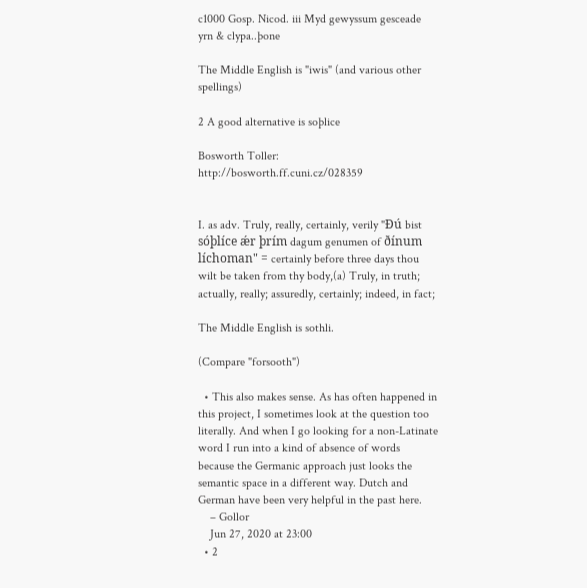c1000 Gosp. Nicod. iii Myd gewyssum gesceade yrn & clypa..þone

The Middle English is "iwis" (and various other spellings)

2 A good alternative is soþlice

Bosworth Toller: http://bosworth.ff.cuni.cz/028359


I. as adv. Truly, really, certainly, verily "Ðú bist sóþlíce ǽr þrím dagum genumen of ðínum líchoman" = certainly before three days thou wilt be taken from thy body,(a) Truly, in truth; actually, really; assuredly, certainly; indeed, in fact;

The Middle English is sothli.

(Compare "forsooth")

  • This also makes sense. As has often happened in this project, I sometimes look at the question too literally. And when I go looking for a non-Latinate word I run into a kind of absence of words because the Germanic approach just looks the semantic space in a different way. Dutch and German have been very helpful in the past here.
    – Gollor
    Jun 27, 2020 at 23:00
  • 2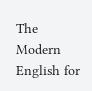The Modern English for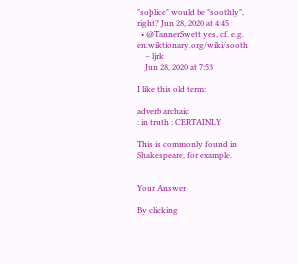"soþlice" would be "soothly", right? Jun 28, 2020 at 4:45
  • @TannerSwett yes, cf. e.g. en.wiktionary.org/wiki/sooth
    – ljrk
    Jun 28, 2020 at 7:53

I like this old term:

adverb archaic
: in truth : CERTAINLY

This is commonly found in Shakespeare, for example.


Your Answer

By clicking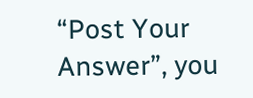“Post Your Answer”, you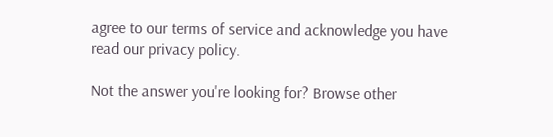agree to our terms of service and acknowledge you have read our privacy policy.

Not the answer you're looking for? Browse other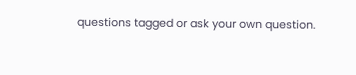questions tagged or ask your own question.